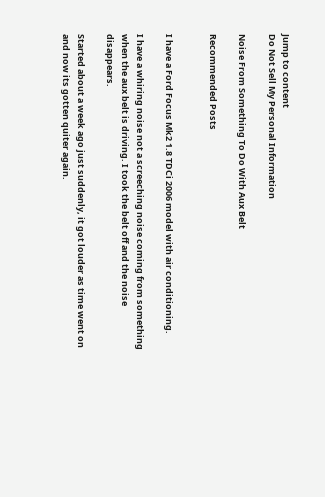Jump to content
Do Not Sell My Personal Information

Noise From Something To Do With Aux Belt

Recommended Posts


I have a Ford Focus Mk2 1.8 TDCi 2006 model with air conditioning.

I have a whiring noise not a screeching noise coming from something when the aux belt is driving. I took the belt off and the noise disappears.

Started about a week ago just suddenly, it got louder as time went on and now its gotten quiter again.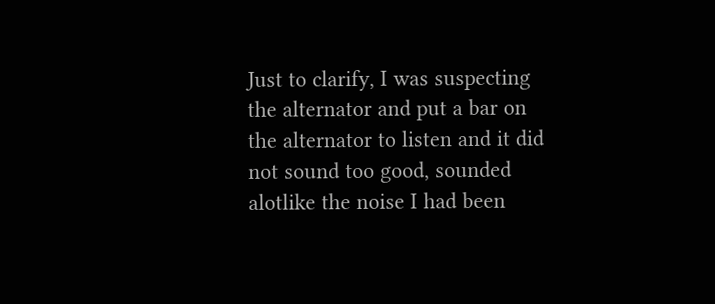Just to clarify, I was suspecting the alternator and put a bar on the alternator to listen and it did not sound too good, sounded alotlike the noise I had been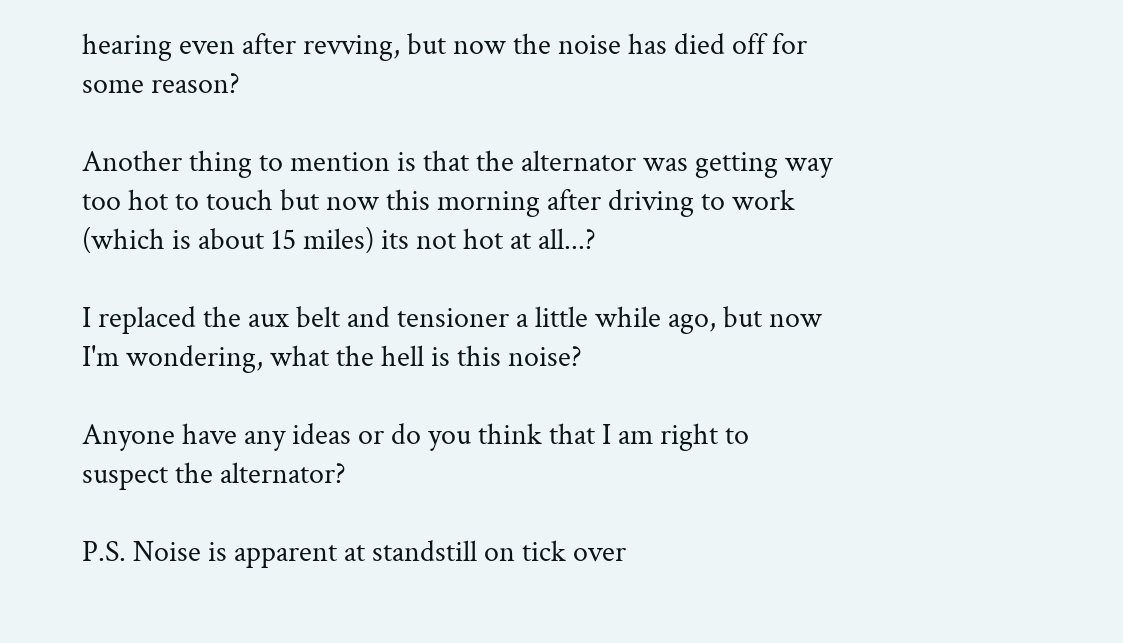hearing even after revving, but now the noise has died off for some reason?

Another thing to mention is that the alternator was getting way too hot to touch but now this morning after driving to work (which is about 15 miles) its not hot at all...?

I replaced the aux belt and tensioner a little while ago, but now I'm wondering, what the hell is this noise?

Anyone have any ideas or do you think that I am right to suspect the alternator?

P.S. Noise is apparent at standstill on tick over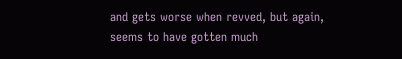and gets worse when revved, but again, seems to have gotten much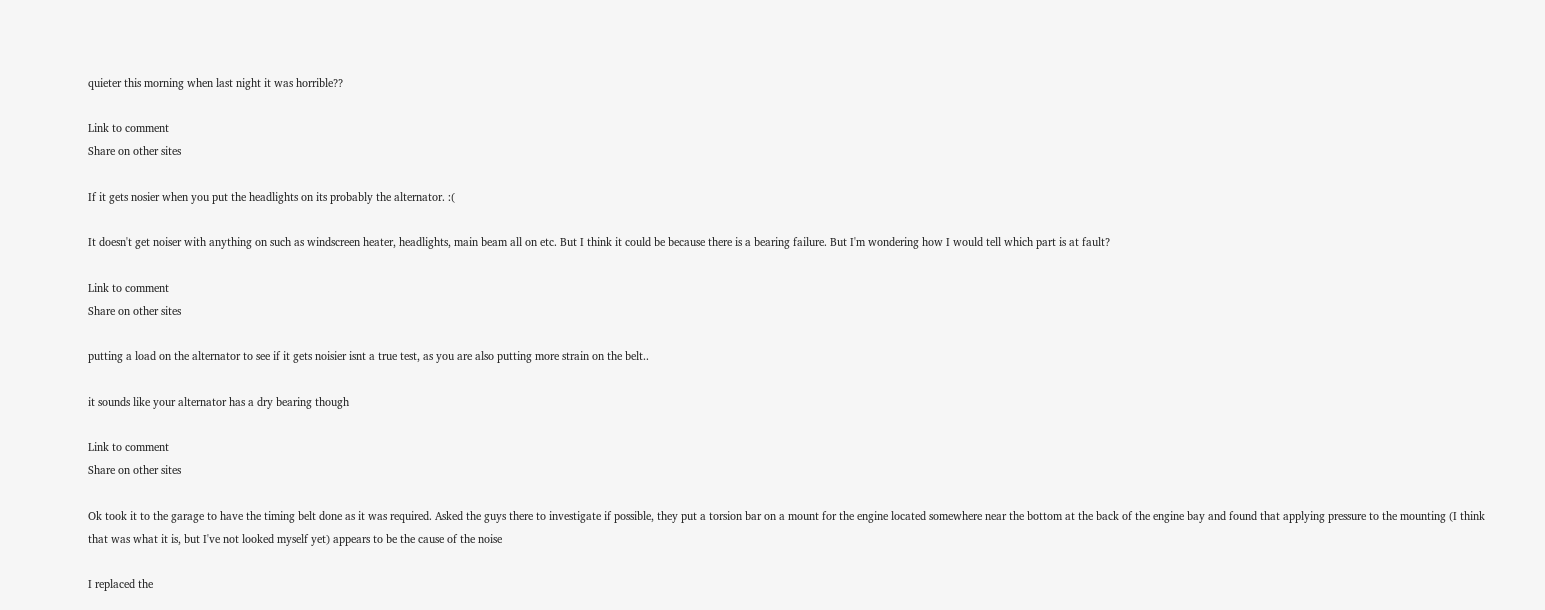quieter this morning when last night it was horrible??

Link to comment
Share on other sites

If it gets nosier when you put the headlights on its probably the alternator. :(

It doesn't get noiser with anything on such as windscreen heater, headlights, main beam all on etc. But I think it could be because there is a bearing failure. But I'm wondering how I would tell which part is at fault?

Link to comment
Share on other sites

putting a load on the alternator to see if it gets noisier isnt a true test, as you are also putting more strain on the belt..

it sounds like your alternator has a dry bearing though

Link to comment
Share on other sites

Ok took it to the garage to have the timing belt done as it was required. Asked the guys there to investigate if possible, they put a torsion bar on a mount for the engine located somewhere near the bottom at the back of the engine bay and found that applying pressure to the mounting (I think that was what it is, but I've not looked myself yet) appears to be the cause of the noise

I replaced the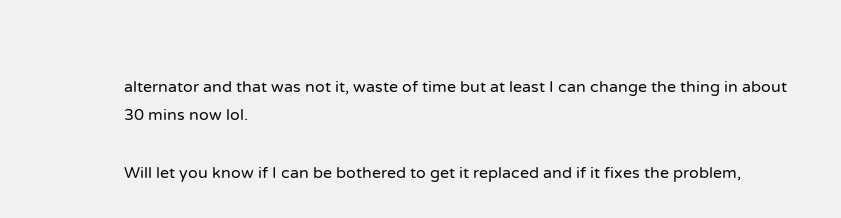alternator and that was not it, waste of time but at least I can change the thing in about 30 mins now lol.

Will let you know if I can be bothered to get it replaced and if it fixes the problem,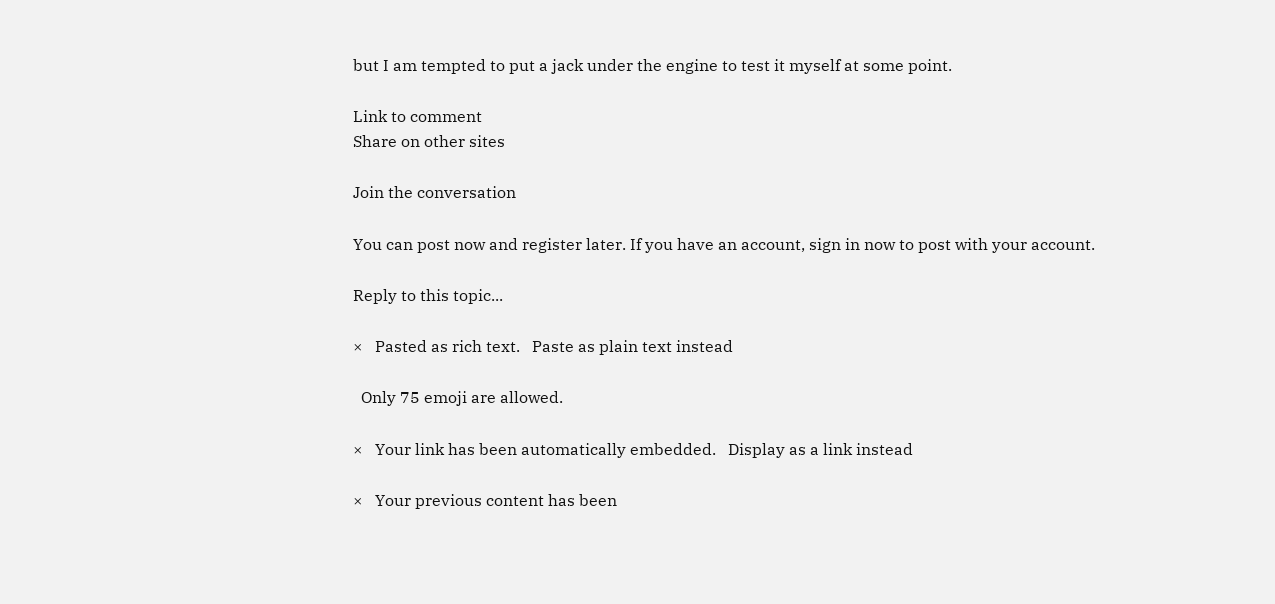but I am tempted to put a jack under the engine to test it myself at some point.

Link to comment
Share on other sites

Join the conversation

You can post now and register later. If you have an account, sign in now to post with your account.

Reply to this topic...

×   Pasted as rich text.   Paste as plain text instead

  Only 75 emoji are allowed.

×   Your link has been automatically embedded.   Display as a link instead

×   Your previous content has been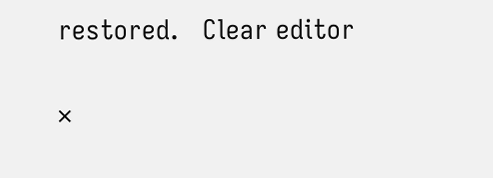restored.   Clear editor

×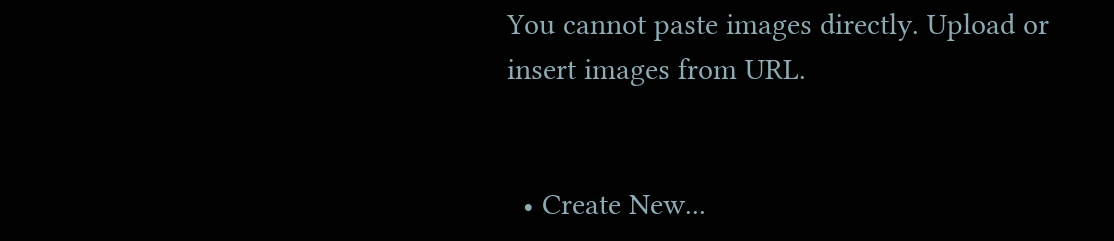You cannot paste images directly. Upload or insert images from URL.


  • Create New...